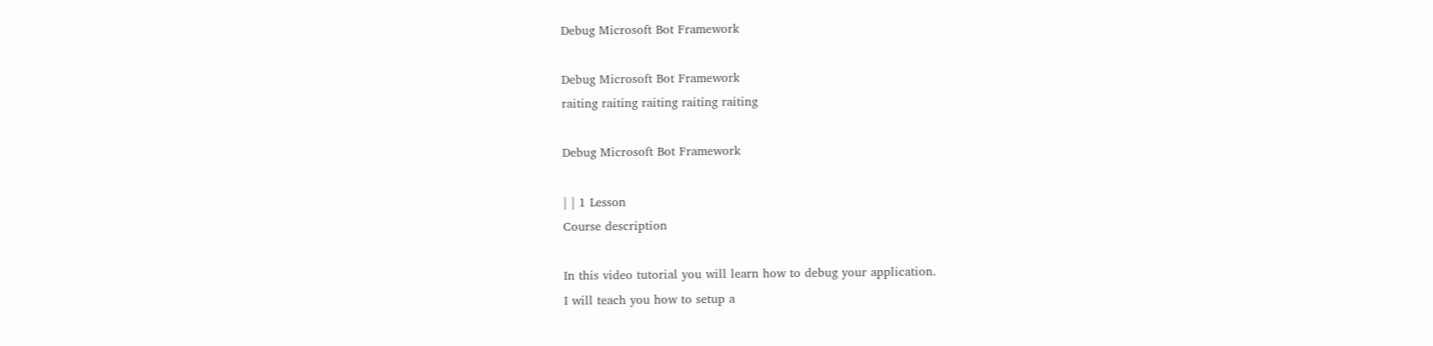Debug Microsoft Bot Framework

Debug Microsoft Bot Framework
raiting raiting raiting raiting raiting

Debug Microsoft Bot Framework

| | 1 Lesson
Course description

In this video tutorial you will learn how to debug your application.
I will teach you how to setup a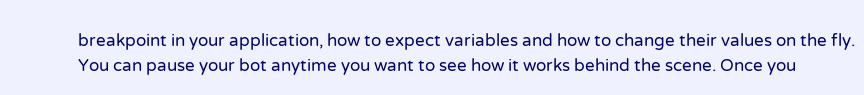breakpoint in your application, how to expect variables and how to change their values on the fly.
You can pause your bot anytime you want to see how it works behind the scene. Once you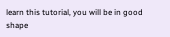learn this tutorial, you will be in good shape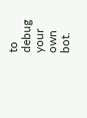to debug your own bot.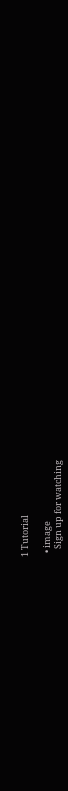1 Tutorial

  • image
    Sign up for watching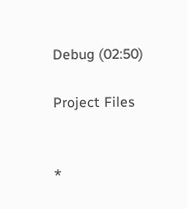Debug (02:50)

Project Files


*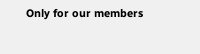Only for our members